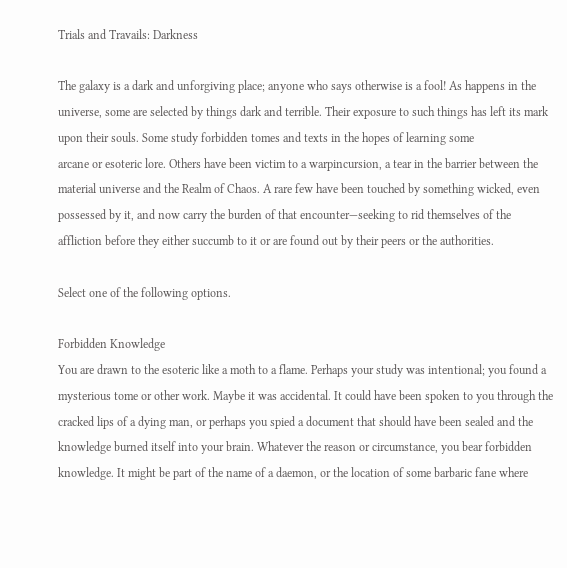Trials and Travails: Darkness

The galaxy is a dark and unforgiving place; anyone who says otherwise is a fool! As happens in the universe, some are selected by things dark and terrible. Their exposure to such things has left its mark upon their souls. Some study forbidden tomes and texts in the hopes of learning some
arcane or esoteric lore. Others have been victim to a warpincursion, a tear in the barrier between the material universe and the Realm of Chaos. A rare few have been touched by something wicked, even possessed by it, and now carry the burden of that encounter—seeking to rid themselves of the affliction before they either succumb to it or are found out by their peers or the authorities.

Select one of the following options.

Forbidden Knowledge
You are drawn to the esoteric like a moth to a flame. Perhaps your study was intentional; you found a mysterious tome or other work. Maybe it was accidental. It could have been spoken to you through the cracked lips of a dying man, or perhaps you spied a document that should have been sealed and the knowledge burned itself into your brain. Whatever the reason or circumstance, you bear forbidden knowledge. It might be part of the name of a daemon, or the location of some barbaric fane where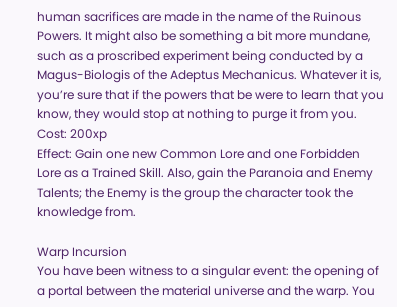human sacrifices are made in the name of the Ruinous Powers. It might also be something a bit more mundane, such as a proscribed experiment being conducted by a Magus-Biologis of the Adeptus Mechanicus. Whatever it is, you’re sure that if the powers that be were to learn that you know, they would stop at nothing to purge it from you.
Cost: 200xp
Effect: Gain one new Common Lore and one Forbidden Lore as a Trained Skill. Also, gain the Paranoia and Enemy Talents; the Enemy is the group the character took the knowledge from.

Warp Incursion
You have been witness to a singular event: the opening of a portal between the material universe and the warp. You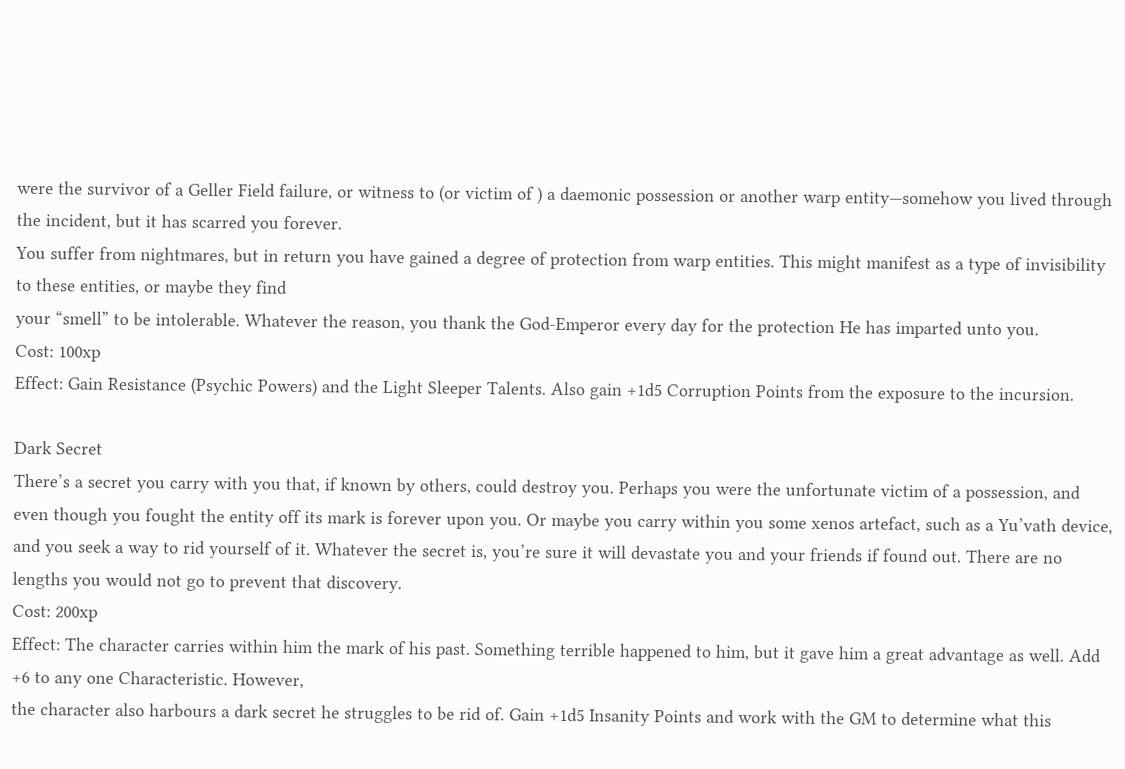were the survivor of a Geller Field failure, or witness to (or victim of ) a daemonic possession or another warp entity—somehow you lived through the incident, but it has scarred you forever.
You suffer from nightmares, but in return you have gained a degree of protection from warp entities. This might manifest as a type of invisibility to these entities, or maybe they find
your “smell” to be intolerable. Whatever the reason, you thank the God-Emperor every day for the protection He has imparted unto you.
Cost: 100xp
Effect: Gain Resistance (Psychic Powers) and the Light Sleeper Talents. Also gain +1d5 Corruption Points from the exposure to the incursion.

Dark Secret
There’s a secret you carry with you that, if known by others, could destroy you. Perhaps you were the unfortunate victim of a possession, and even though you fought the entity off its mark is forever upon you. Or maybe you carry within you some xenos artefact, such as a Yu’vath device, and you seek a way to rid yourself of it. Whatever the secret is, you’re sure it will devastate you and your friends if found out. There are no lengths you would not go to prevent that discovery.
Cost: 200xp
Effect: The character carries within him the mark of his past. Something terrible happened to him, but it gave him a great advantage as well. Add +6 to any one Characteristic. However,
the character also harbours a dark secret he struggles to be rid of. Gain +1d5 Insanity Points and work with the GM to determine what this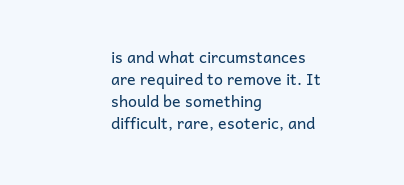is and what circumstances are required to remove it. It should be something difficult, rare, esoteric, and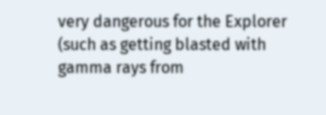very dangerous for the Explorer (such as getting blasted with gamma rays from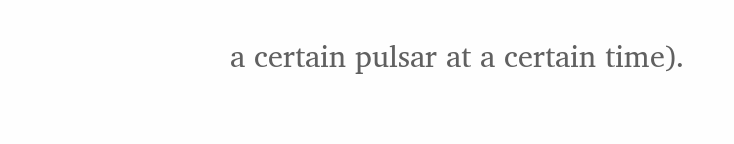a certain pulsar at a certain time).